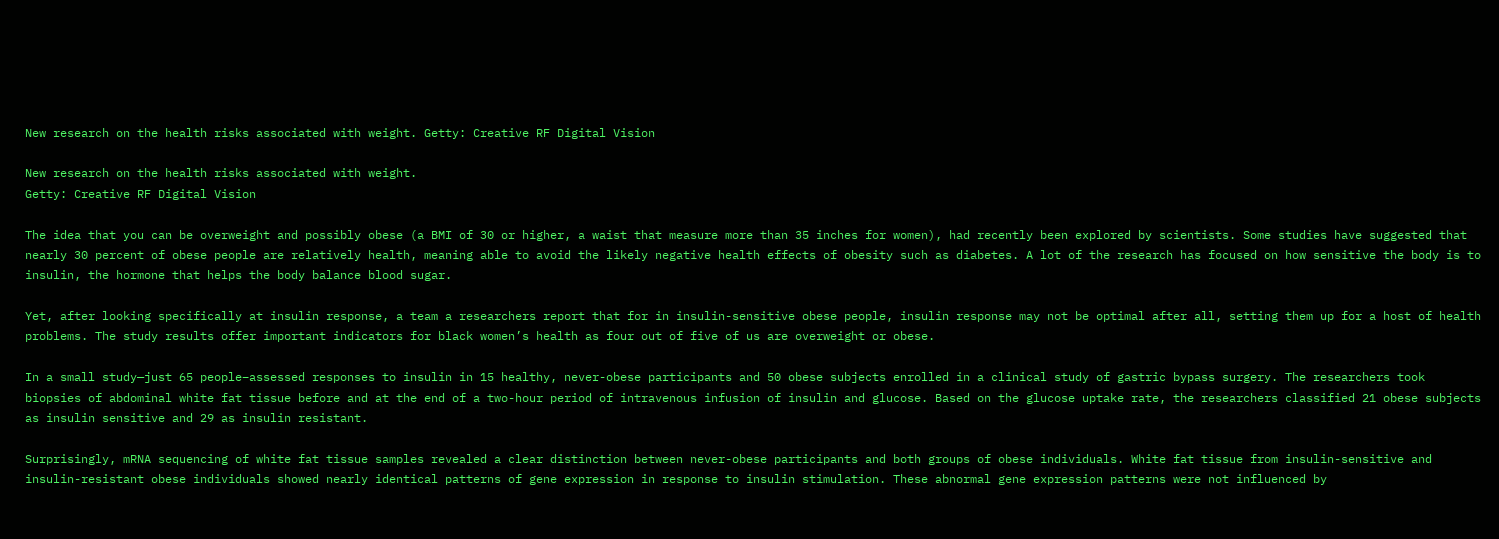New research on the health risks associated with weight. Getty: Creative RF Digital Vision

New research on the health risks associated with weight.
Getty: Creative RF Digital Vision

The idea that you can be overweight and possibly obese (a BMI of 30 or higher, a waist that measure more than 35 inches for women), had recently been explored by scientists. Some studies have suggested that nearly 30 percent of obese people are relatively health, meaning able to avoid the likely negative health effects of obesity such as diabetes. A lot of the research has focused on how sensitive the body is to insulin, the hormone that helps the body balance blood sugar.

Yet, after looking specifically at insulin response, a team a researchers report that for in insulin-sensitive obese people, insulin response may not be optimal after all, setting them up for a host of health problems. The study results offer important indicators for black women’s health as four out of five of us are overweight or obese.

In a small study—just 65 people–assessed responses to insulin in 15 healthy, never-obese participants and 50 obese subjects enrolled in a clinical study of gastric bypass surgery. The researchers took biopsies of abdominal white fat tissue before and at the end of a two-hour period of intravenous infusion of insulin and glucose. Based on the glucose uptake rate, the researchers classified 21 obese subjects as insulin sensitive and 29 as insulin resistant.

Surprisingly, mRNA sequencing of white fat tissue samples revealed a clear distinction between never-obese participants and both groups of obese individuals. White fat tissue from insulin-sensitive and insulin-resistant obese individuals showed nearly identical patterns of gene expression in response to insulin stimulation. These abnormal gene expression patterns were not influenced by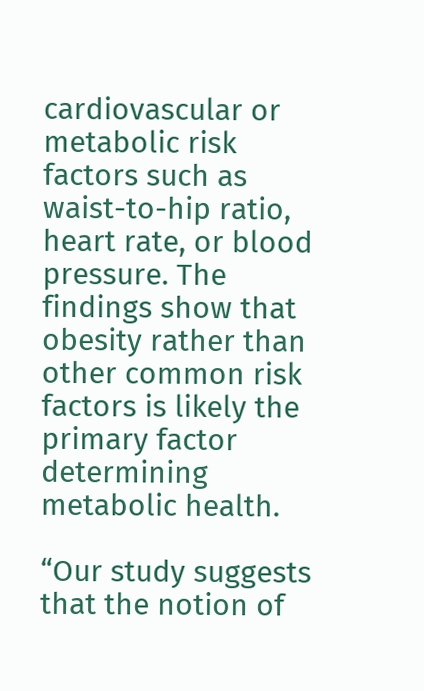cardiovascular or metabolic risk factors such as waist-to-hip ratio, heart rate, or blood pressure. The findings show that obesity rather than other common risk factors is likely the primary factor determining metabolic health.

“Our study suggests that the notion of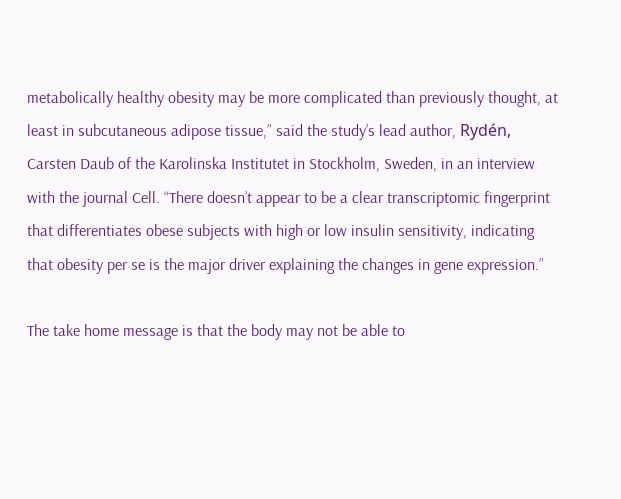metabolically healthy obesity may be more complicated than previously thought, at least in subcutaneous adipose tissue,” said the study’s lead author, Rydén, Carsten Daub of the Karolinska Institutet in Stockholm, Sweden, in an interview with the journal Cell. “There doesn’t appear to be a clear transcriptomic fingerprint that differentiates obese subjects with high or low insulin sensitivity, indicating that obesity per se is the major driver explaining the changes in gene expression.”

The take home message is that the body may not be able to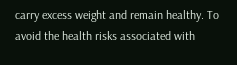carry excess weight and remain healthy. To avoid the health risks associated with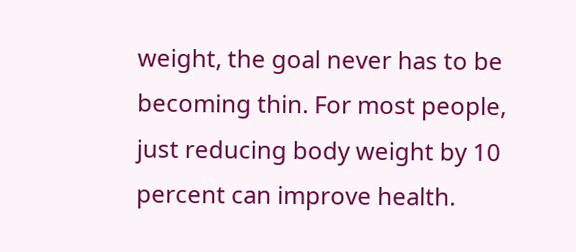weight, the goal never has to be becoming thin. For most people, just reducing body weight by 10 percent can improve health.